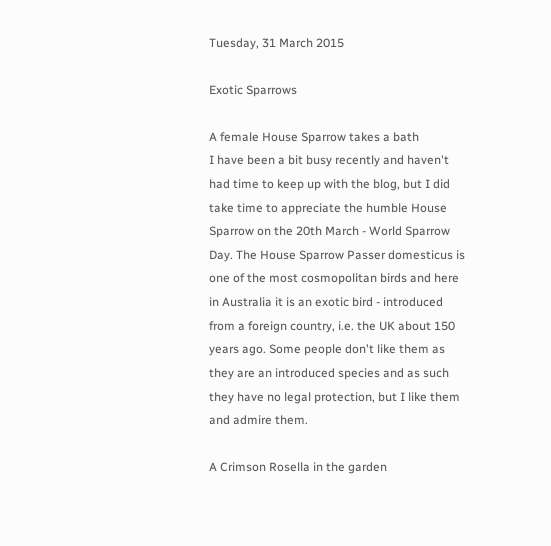Tuesday, 31 March 2015

Exotic Sparrows

A female House Sparrow takes a bath
I have been a bit busy recently and haven't had time to keep up with the blog, but I did take time to appreciate the humble House Sparrow on the 20th March - World Sparrow Day. The House Sparrow Passer domesticus is one of the most cosmopolitan birds and here in Australia it is an exotic bird - introduced from a foreign country, i.e. the UK about 150 years ago. Some people don't like them as they are an introduced species and as such they have no legal protection, but I like them and admire them.

A Crimson Rosella in the garden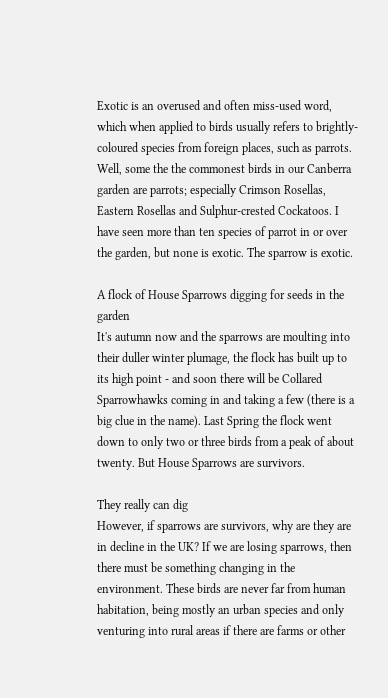Exotic is an overused and often miss-used word, which when applied to birds usually refers to brightly-coloured species from foreign places, such as parrots. Well, some the the commonest birds in our Canberra garden are parrots; especially Crimson Rosellas, Eastern Rosellas and Sulphur-crested Cockatoos. I have seen more than ten species of parrot in or over the garden, but none is exotic. The sparrow is exotic.

A flock of House Sparrows digging for seeds in the garden
It's autumn now and the sparrows are moulting into their duller winter plumage, the flock has built up to its high point - and soon there will be Collared Sparrowhawks coming in and taking a few (there is a big clue in the name). Last Spring the flock went down to only two or three birds from a peak of about twenty. But House Sparrows are survivors.

They really can dig
However, if sparrows are survivors, why are they are in decline in the UK? If we are losing sparrows, then there must be something changing in the environment. These birds are never far from human habitation, being mostly an urban species and only venturing into rural areas if there are farms or other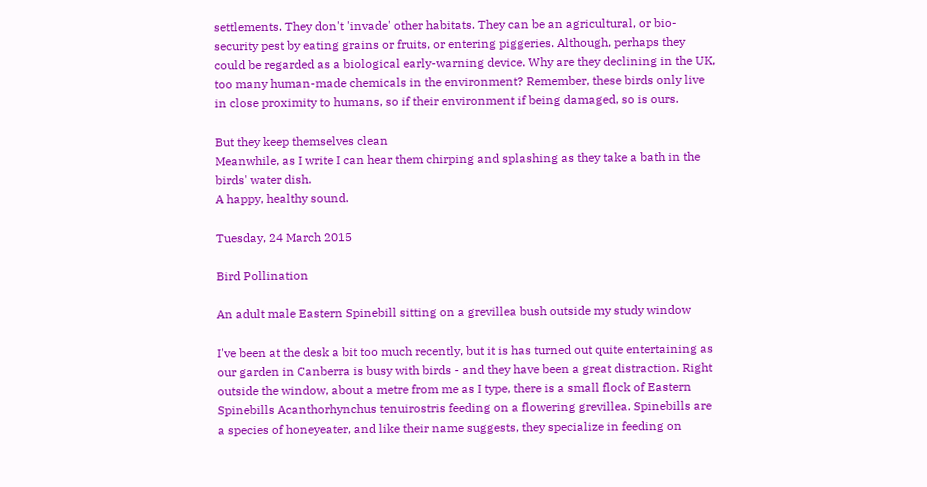settlements. They don't 'invade' other habitats. They can be an agricultural, or bio-security pest by eating grains or fruits, or entering piggeries. Although, perhaps they could be regarded as a biological early-warning device. Why are they declining in the UK, too many human-made chemicals in the environment? Remember, these birds only live in close proximity to humans, so if their environment if being damaged, so is ours.

But they keep themselves clean
Meanwhile, as I write I can hear them chirping and splashing as they take a bath in the birds' water dish.
A happy, healthy sound.

Tuesday, 24 March 2015

Bird Pollination

An adult male Eastern Spinebill sitting on a grevillea bush outside my study window

I've been at the desk a bit too much recently, but it is has turned out quite entertaining as our garden in Canberra is busy with birds - and they have been a great distraction. Right outside the window, about a metre from me as I type, there is a small flock of Eastern Spinebills Acanthorhynchus tenuirostris feeding on a flowering grevillea. Spinebills are a species of honeyeater, and like their name suggests, they specialize in feeding on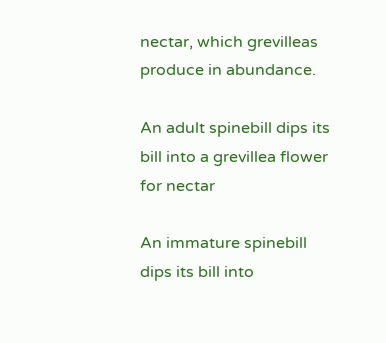nectar, which grevilleas produce in abundance.

An adult spinebill dips its bill into a grevillea flower for nectar

An immature spinebill dips its bill into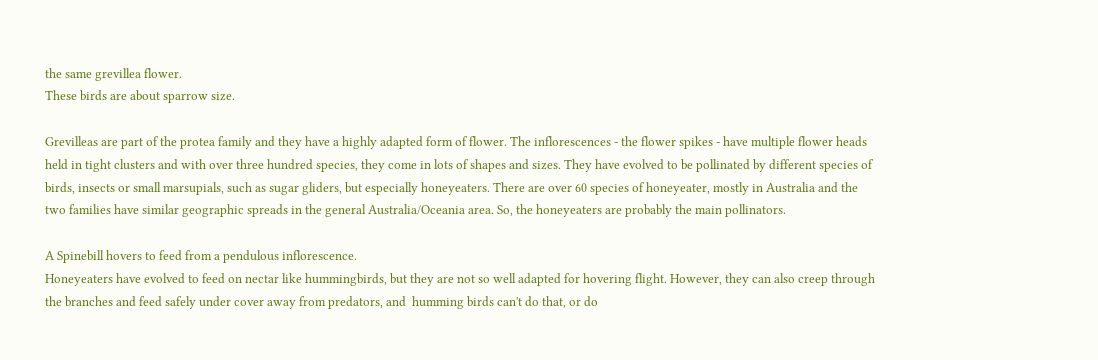the same grevillea flower.
These birds are about sparrow size.

Grevilleas are part of the protea family and they have a highly adapted form of flower. The inflorescences - the flower spikes - have multiple flower heads held in tight clusters and with over three hundred species, they come in lots of shapes and sizes. They have evolved to be pollinated by different species of birds, insects or small marsupials, such as sugar gliders, but especially honeyeaters. There are over 60 species of honeyeater, mostly in Australia and the two families have similar geographic spreads in the general Australia/Oceania area. So, the honeyeaters are probably the main pollinators.

A Spinebill hovers to feed from a pendulous inflorescence.
Honeyeaters have evolved to feed on nectar like hummingbirds, but they are not so well adapted for hovering flight. However, they can also creep through the branches and feed safely under cover away from predators, and  humming birds can't do that, or do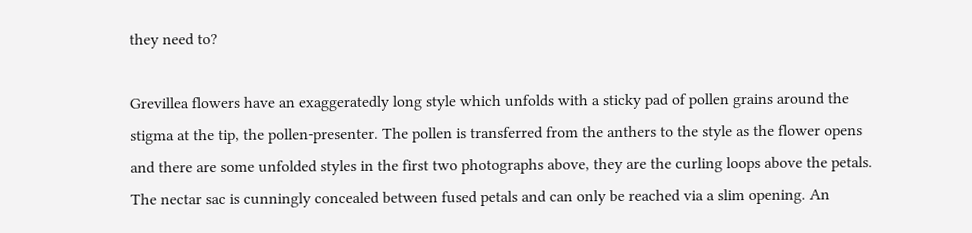they need to?

Grevillea flowers have an exaggeratedly long style which unfolds with a sticky pad of pollen grains around the stigma at the tip, the pollen-presenter. The pollen is transferred from the anthers to the style as the flower opens and there are some unfolded styles in the first two photographs above, they are the curling loops above the petals. The nectar sac is cunningly concealed between fused petals and can only be reached via a slim opening. An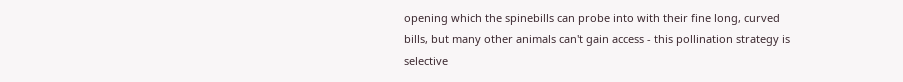opening which the spinebills can probe into with their fine long, curved bills, but many other animals can't gain access - this pollination strategy is selective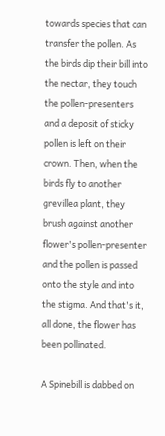towards species that can transfer the pollen. As the birds dip their bill into the nectar, they touch the pollen-presenters and a deposit of sticky pollen is left on their crown. Then, when the birds fly to another grevillea plant, they brush against another flower's pollen-presenter and the pollen is passed onto the style and into the stigma. And that's it, all done, the flower has been pollinated.

A Spinebill is dabbed on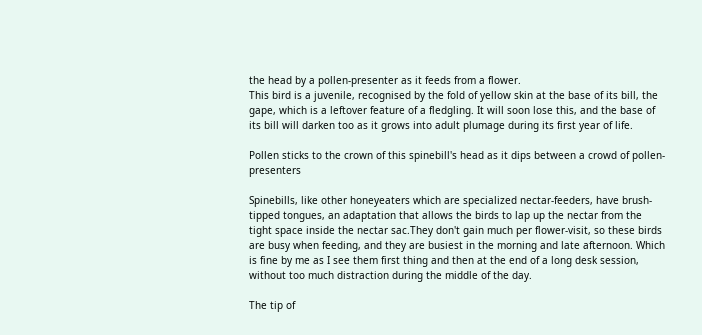the head by a pollen-presenter as it feeds from a flower.
This bird is a juvenile, recognised by the fold of yellow skin at the base of its bill, the gape, which is a leftover feature of a fledgling. It will soon lose this, and the base of its bill will darken too as it grows into adult plumage during its first year of life.

Pollen sticks to the crown of this spinebill's head as it dips between a crowd of pollen-presenters

Spinebills, like other honeyeaters which are specialized nectar-feeders, have brush-tipped tongues, an adaptation that allows the birds to lap up the nectar from the tight space inside the nectar sac.They don't gain much per flower-visit, so these birds are busy when feeding, and they are busiest in the morning and late afternoon. Which is fine by me as I see them first thing and then at the end of a long desk session, without too much distraction during the middle of the day.

The tip of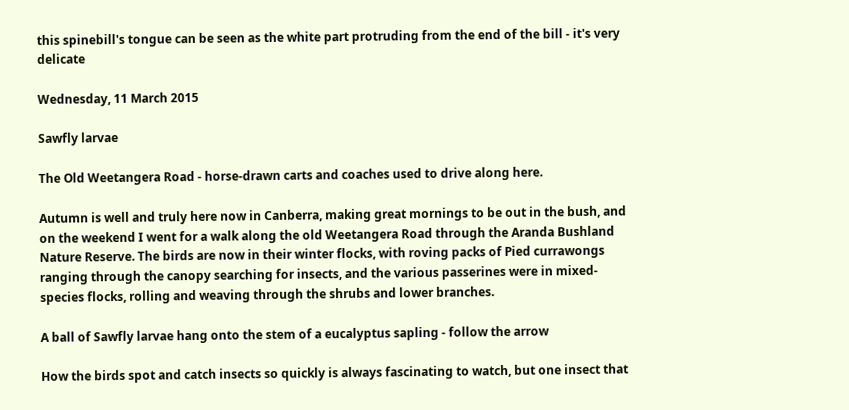this spinebill's tongue can be seen as the white part protruding from the end of the bill - it's very delicate

Wednesday, 11 March 2015

Sawfly larvae

The Old Weetangera Road - horse-drawn carts and coaches used to drive along here.

Autumn is well and truly here now in Canberra, making great mornings to be out in the bush, and on the weekend I went for a walk along the old Weetangera Road through the Aranda Bushland Nature Reserve. The birds are now in their winter flocks, with roving packs of Pied currawongs ranging through the canopy searching for insects, and the various passerines were in mixed-species flocks, rolling and weaving through the shrubs and lower branches.

A ball of Sawfly larvae hang onto the stem of a eucalyptus sapling - follow the arrow

How the birds spot and catch insects so quickly is always fascinating to watch, but one insect that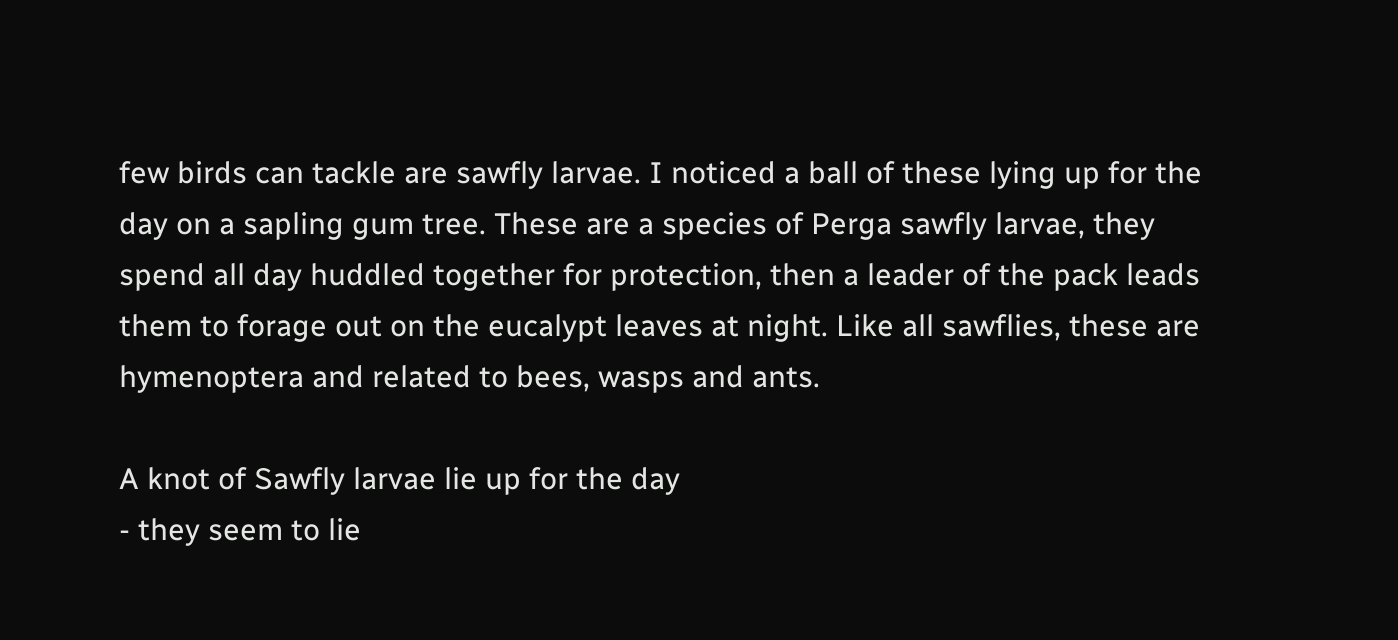few birds can tackle are sawfly larvae. I noticed a ball of these lying up for the day on a sapling gum tree. These are a species of Perga sawfly larvae, they spend all day huddled together for protection, then a leader of the pack leads them to forage out on the eucalypt leaves at night. Like all sawflies, these are hymenoptera and related to bees, wasps and ants.

A knot of Sawfly larvae lie up for the day
- they seem to lie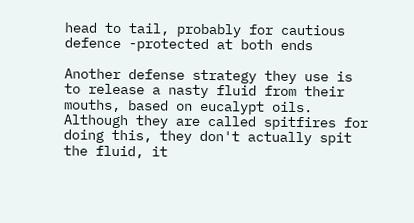head to tail, probably for cautious defence -protected at both ends

Another defense strategy they use is to release a nasty fluid from their mouths, based on eucalypt oils. Although they are called spitfires for doing this, they don't actually spit the fluid, it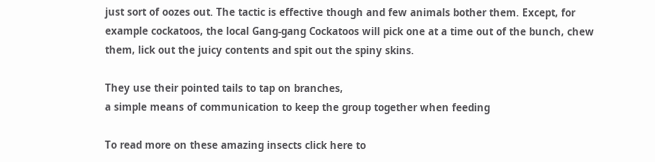just sort of oozes out. The tactic is effective though and few animals bother them. Except, for example cockatoos, the local Gang-gang Cockatoos will pick one at a time out of the bunch, chew them, lick out the juicy contents and spit out the spiny skins.

They use their pointed tails to tap on branches,
a simple means of communication to keep the group together when feeding

To read more on these amazing insects click here to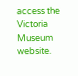access the Victoria Museum website.